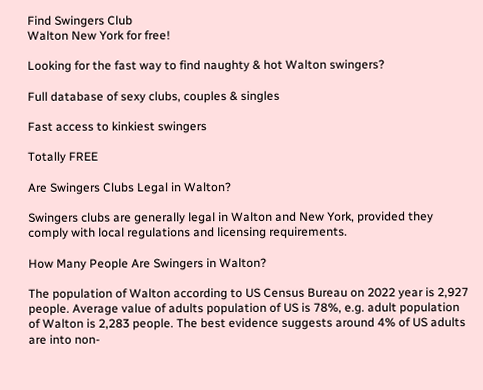Find Swingers Club
Walton New York for free!

Looking for the fast way to find naughty & hot Walton swingers?

Full database of sexy clubs, couples & singles

Fast access to kinkiest swingers

Totally FREE

Are Swingers Clubs Legal in Walton?

Swingers clubs are generally legal in Walton and New York, provided they comply with local regulations and licensing requirements.

How Many People Are Swingers in Walton?

The population of Walton according to US Census Bureau on 2022 year is 2,927 people. Average value of adults population of US is 78%, e.g. adult population of Walton is 2,283 people. The best evidence suggests around 4% of US adults are into non-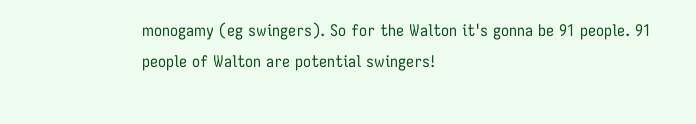monogamy (eg swingers). So for the Walton it's gonna be 91 people. 91 people of Walton are potential swingers!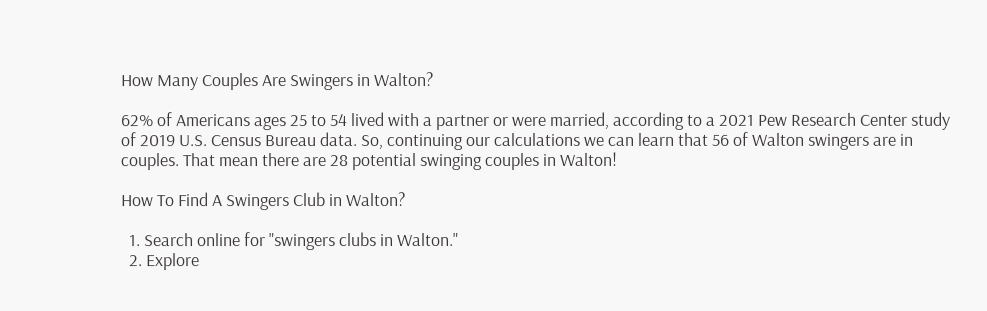How Many Couples Are Swingers in Walton?

62% of Americans ages 25 to 54 lived with a partner or were married, according to a 2021 Pew Research Center study of 2019 U.S. Census Bureau data. So, continuing our calculations we can learn that 56 of Walton swingers are in couples. That mean there are 28 potential swinging couples in Walton!

How To Find A Swingers Club in Walton?

  1. Search online for "swingers clubs in Walton."
  2. Explore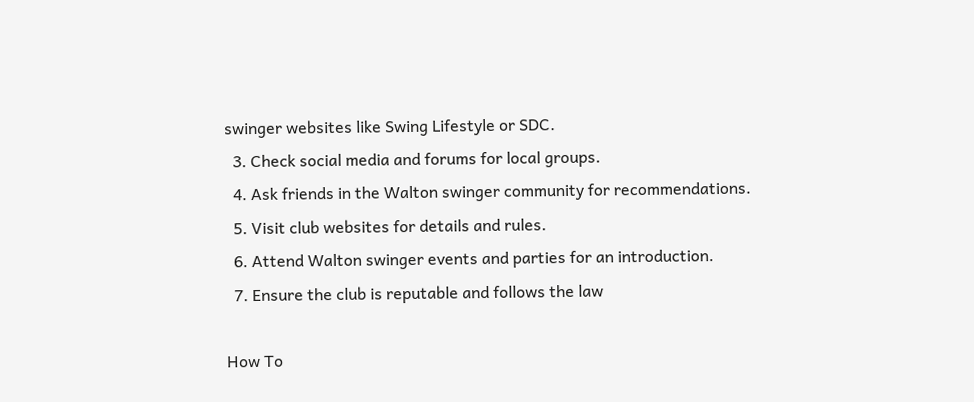swinger websites like Swing Lifestyle or SDC.
  3. Check social media and forums for local groups.
  4. Ask friends in the Walton swinger community for recommendations.
  5. Visit club websites for details and rules.
  6. Attend Walton swinger events and parties for an introduction.
  7. Ensure the club is reputable and follows the law

How To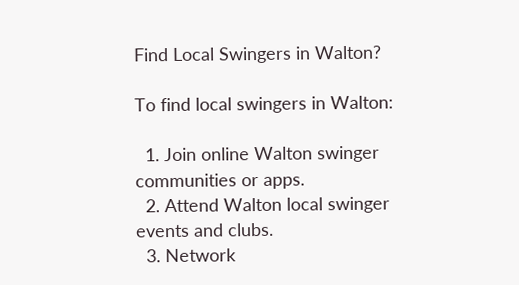Find Local Swingers in Walton?

To find local swingers in Walton:

  1. Join online Walton swinger communities or apps.
  2. Attend Walton local swinger events and clubs.
  3. Network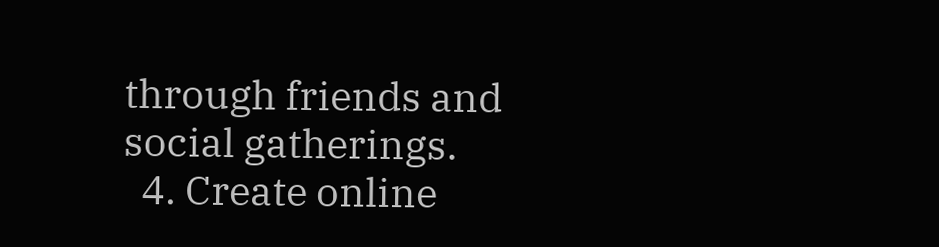through friends and social gatherings.
  4. Create online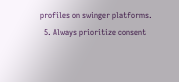profiles on swinger platforms.
  5. Always prioritize consent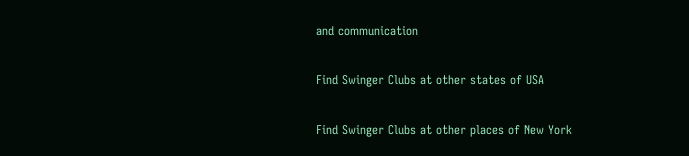and communication

Find Swinger Clubs at other states of USA

Find Swinger Clubs at other places of New York